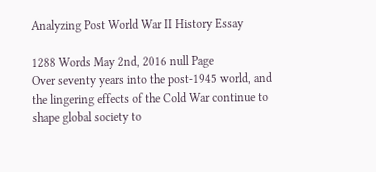Analyzing Post World War II History Essay

1288 Words May 2nd, 2016 null Page
Over seventy years into the post-1945 world, and the lingering effects of the Cold War continue to shape global society to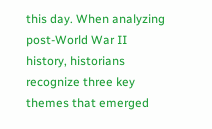this day. When analyzing post-World War II history, historians recognize three key themes that emerged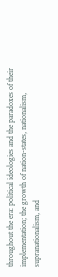throughout the era: political ideologies and the paradoxes of their implementation; the growth of nation-states, nationalism, supranationalism, and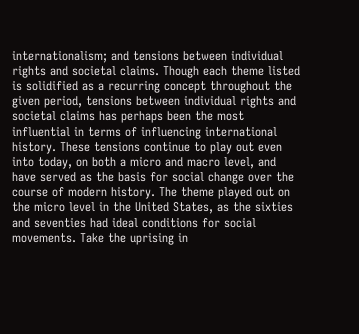internationalism; and tensions between individual rights and societal claims. Though each theme listed is solidified as a recurring concept throughout the given period, tensions between individual rights and societal claims has perhaps been the most influential in terms of influencing international history. These tensions continue to play out even into today, on both a micro and macro level, and have served as the basis for social change over the course of modern history. The theme played out on the micro level in the United States, as the sixties and seventies had ideal conditions for social movements. Take the uprising in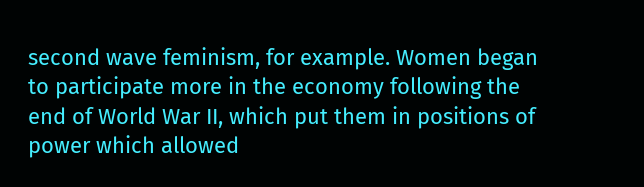second wave feminism, for example. Women began to participate more in the economy following the end of World War II, which put them in positions of power which allowed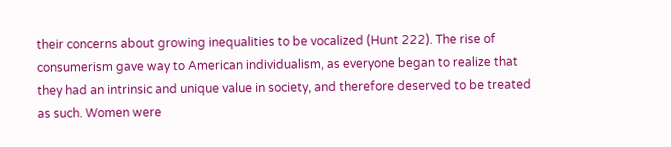their concerns about growing inequalities to be vocalized (Hunt 222). The rise of consumerism gave way to American individualism, as everyone began to realize that they had an intrinsic and unique value in society, and therefore deserved to be treated as such. Women were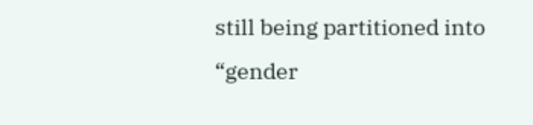still being partitioned into “gender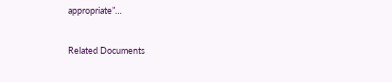appropriate”…

Related Documents